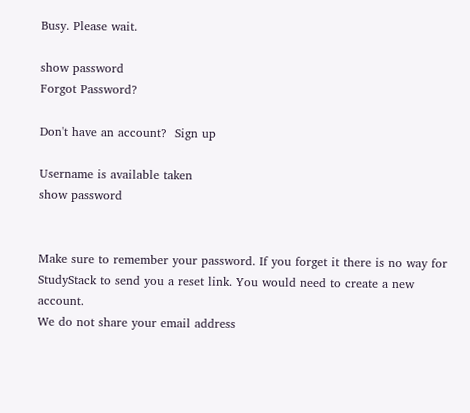Busy. Please wait.

show password
Forgot Password?

Don't have an account?  Sign up

Username is available taken
show password


Make sure to remember your password. If you forget it there is no way for StudyStack to send you a reset link. You would need to create a new account.
We do not share your email address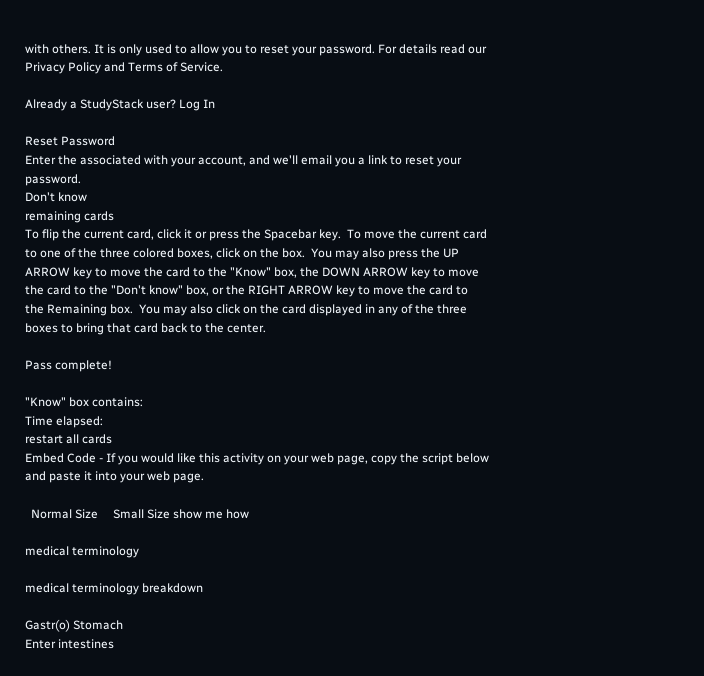with others. It is only used to allow you to reset your password. For details read our Privacy Policy and Terms of Service.

Already a StudyStack user? Log In

Reset Password
Enter the associated with your account, and we'll email you a link to reset your password.
Don't know
remaining cards
To flip the current card, click it or press the Spacebar key.  To move the current card to one of the three colored boxes, click on the box.  You may also press the UP ARROW key to move the card to the "Know" box, the DOWN ARROW key to move the card to the "Don't know" box, or the RIGHT ARROW key to move the card to the Remaining box.  You may also click on the card displayed in any of the three boxes to bring that card back to the center.

Pass complete!

"Know" box contains:
Time elapsed:
restart all cards
Embed Code - If you would like this activity on your web page, copy the script below and paste it into your web page.

  Normal Size     Small Size show me how

medical terminology

medical terminology breakdown

Gastr(o) Stomach
Enter intestines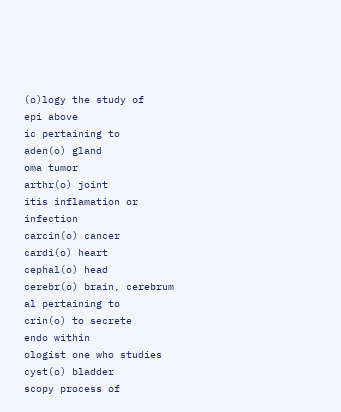(o)logy the study of
epi above
ic pertaining to
aden(o) gland
oma tumor
arthr(o) joint
itis inflamation or infection
carcin(o) cancer
cardi(o) heart
cephal(o) head
cerebr(o) brain, cerebrum
al pertaining to
crin(o) to secrete
endo within
ologist one who studies
cyst(o) bladder
scopy process of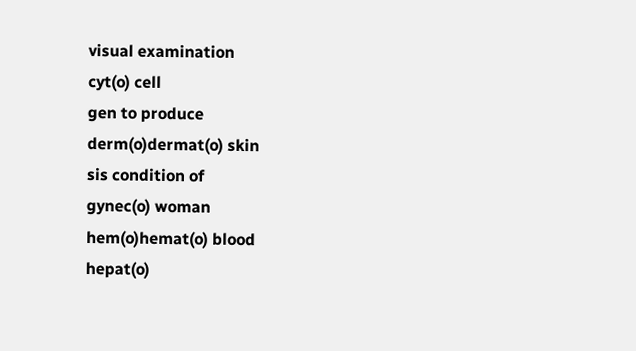visual examination
cyt(o) cell
gen to produce
derm(o)dermat(o) skin
sis condition of
gynec(o) woman
hem(o)hemat(o) blood
hepat(o)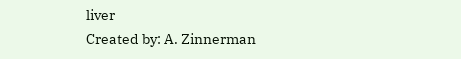liver
Created by: A. Zinnerman